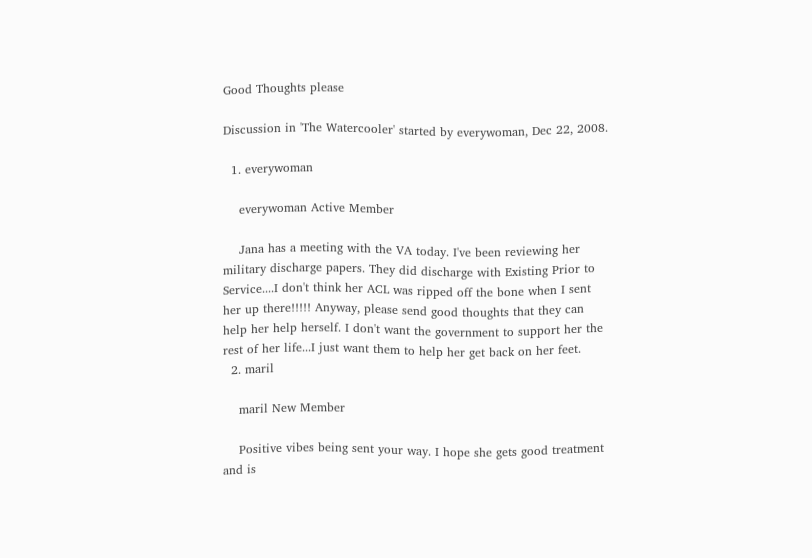Good Thoughts please

Discussion in 'The Watercooler' started by everywoman, Dec 22, 2008.

  1. everywoman

    everywoman Active Member

    Jana has a meeting with the VA today. I've been reviewing her military discharge papers. They did discharge with Existing Prior to Service....I don't think her ACL was ripped off the bone when I sent her up there!!!!! Anyway, please send good thoughts that they can help her help herself. I don't want the government to support her the rest of her life...I just want them to help her get back on her feet.
  2. maril

    maril New Member

    Positive vibes being sent your way. I hope she gets good treatment and is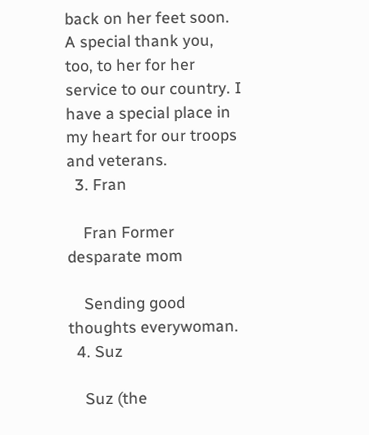back on her feet soon. A special thank you, too, to her for her service to our country. I have a special place in my heart for our troops and veterans.
  3. Fran

    Fran Former desparate mom

    Sending good thoughts everywoman.
  4. Suz

    Suz (the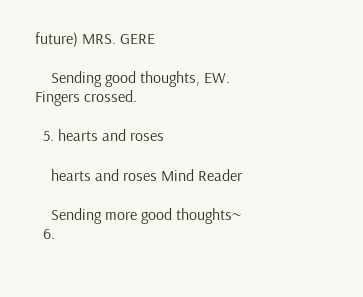future) MRS. GERE

    Sending good thoughts, EW. Fingers crossed.

  5. hearts and roses

    hearts and roses Mind Reader

    Sending more good thoughts~
  6.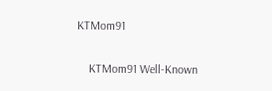KTMom91

    KTMom91 Well-Known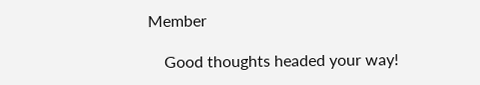Member

    Good thoughts headed your way!